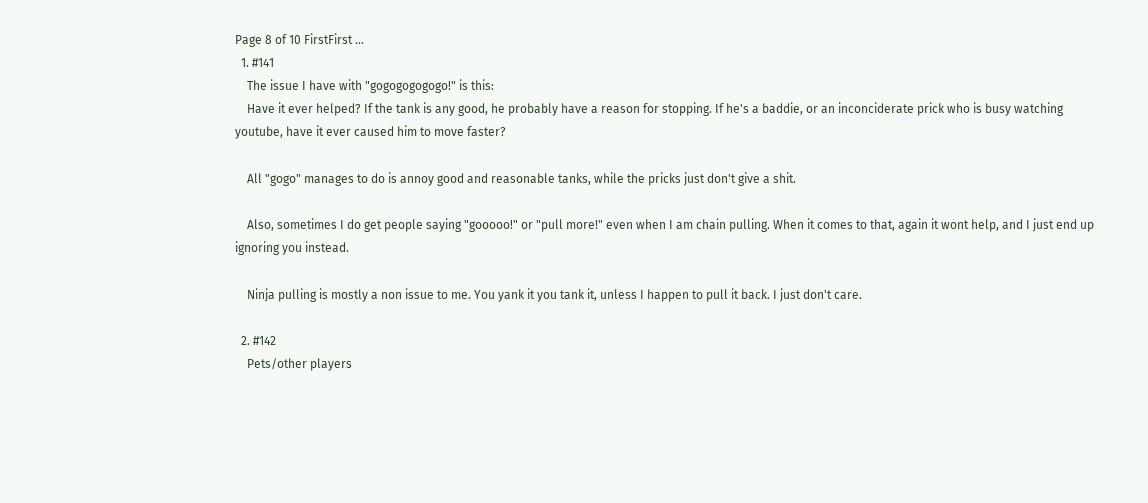Page 8 of 10 FirstFirst ...
  1. #141
    The issue I have with "gogogogogogo!" is this:
    Have it ever helped? If the tank is any good, he probably have a reason for stopping. If he's a baddie, or an inconciderate prick who is busy watching youtube, have it ever caused him to move faster?

    All "gogo" manages to do is annoy good and reasonable tanks, while the pricks just don't give a shit.

    Also, sometimes I do get people saying "gooooo!" or "pull more!" even when I am chain pulling. When it comes to that, again it wont help, and I just end up ignoring you instead.

    Ninja pulling is mostly a non issue to me. You yank it you tank it, unless I happen to pull it back. I just don't care.

  2. #142
    Pets/other players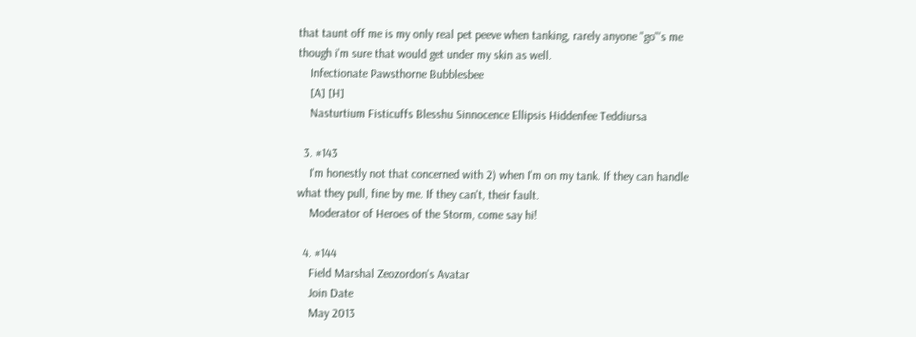that taunt off me is my only real pet peeve when tanking, rarely anyone "go"'s me though i'm sure that would get under my skin as well.
    Infectionate Pawsthorne Bubblesbee
    [A] [H]
    Nasturtium Fisticuffs Blesshu Sinnocence Ellipsis Hiddenfee Teddiursa

  3. #143
    I'm honestly not that concerned with 2) when I'm on my tank. If they can handle what they pull, fine by me. If they can't, their fault.
    Moderator of Heroes of the Storm, come say hi!

  4. #144
    Field Marshal Zeozordon's Avatar
    Join Date
    May 2013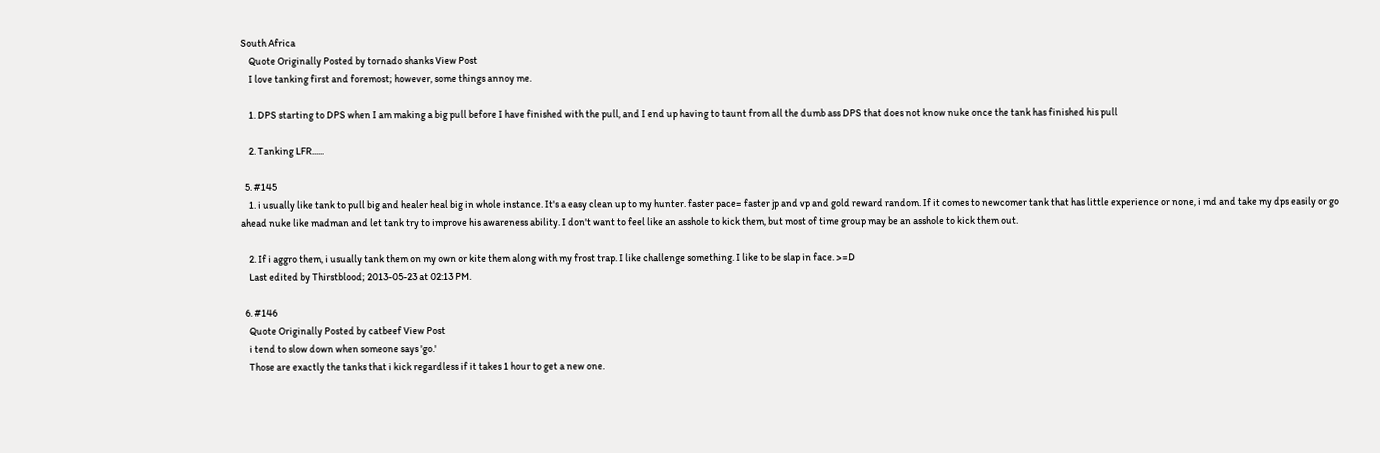South Africa
    Quote Originally Posted by tornado shanks View Post
    I love tanking first and foremost; however, some things annoy me.

    1. DPS starting to DPS when I am making a big pull before I have finished with the pull, and I end up having to taunt from all the dumb ass DPS that does not know nuke once the tank has finished his pull

    2. Tanking LFR......

  5. #145
    1. i usually like tank to pull big and healer heal big in whole instance. It's a easy clean up to my hunter. faster pace= faster jp and vp and gold reward random. If it comes to newcomer tank that has little experience or none, i md and take my dps easily or go ahead nuke like madman and let tank try to improve his awareness ability. I don't want to feel like an asshole to kick them, but most of time group may be an asshole to kick them out.

    2. If i aggro them, i usually tank them on my own or kite them along with my frost trap. I like challenge something. I like to be slap in face. >=D
    Last edited by Thirstblood; 2013-05-23 at 02:13 PM.

  6. #146
    Quote Originally Posted by catbeef View Post
    i tend to slow down when someone says 'go.'
    Those are exactly the tanks that i kick regardless if it takes 1 hour to get a new one.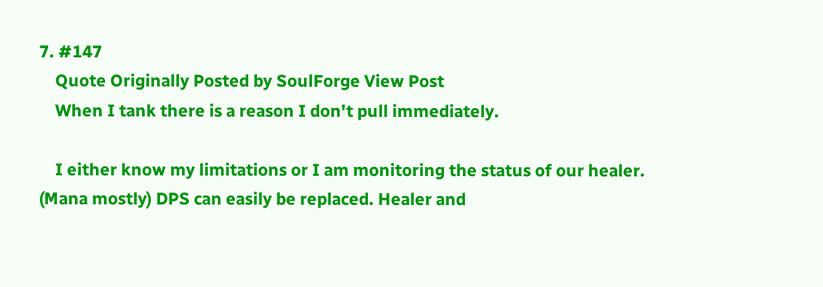7. #147
    Quote Originally Posted by SoulForge View Post
    When I tank there is a reason I don't pull immediately.

    I either know my limitations or I am monitoring the status of our healer. (Mana mostly) DPS can easily be replaced. Healer and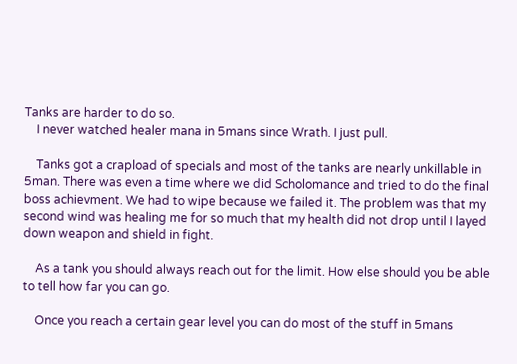Tanks are harder to do so.
    I never watched healer mana in 5mans since Wrath. I just pull.

    Tanks got a crapload of specials and most of the tanks are nearly unkillable in 5man. There was even a time where we did Scholomance and tried to do the final boss achievment. We had to wipe because we failed it. The problem was that my second wind was healing me for so much that my health did not drop until I layed down weapon and shield in fight.

    As a tank you should always reach out for the limit. How else should you be able to tell how far you can go.

    Once you reach a certain gear level you can do most of the stuff in 5mans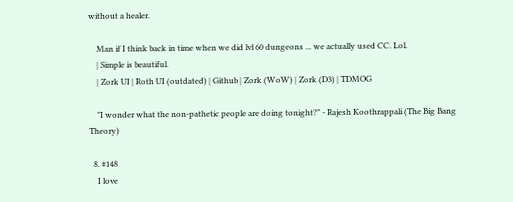without a healer.

    Man if I think back in time when we did lvl 60 dungeons ... we actually used CC. Lol.
    | Simple is beautiful.
    | Zork UI | Roth UI (outdated) | Github | Zork (WoW) | Zork (D3) | TDMOG

    "I wonder what the non-pathetic people are doing tonight?" - Rajesh Koothrappali (The Big Bang Theory)

  8. #148
    I love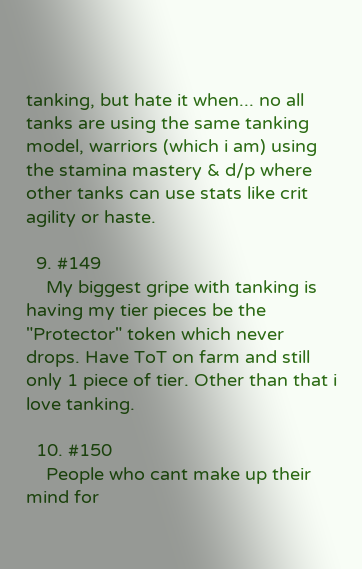tanking, but hate it when... no all tanks are using the same tanking model, warriors (which i am) using the stamina mastery & d/p where other tanks can use stats like crit agility or haste.

  9. #149
    My biggest gripe with tanking is having my tier pieces be the "Protector" token which never drops. Have ToT on farm and still only 1 piece of tier. Other than that i love tanking.

  10. #150
    People who cant make up their mind for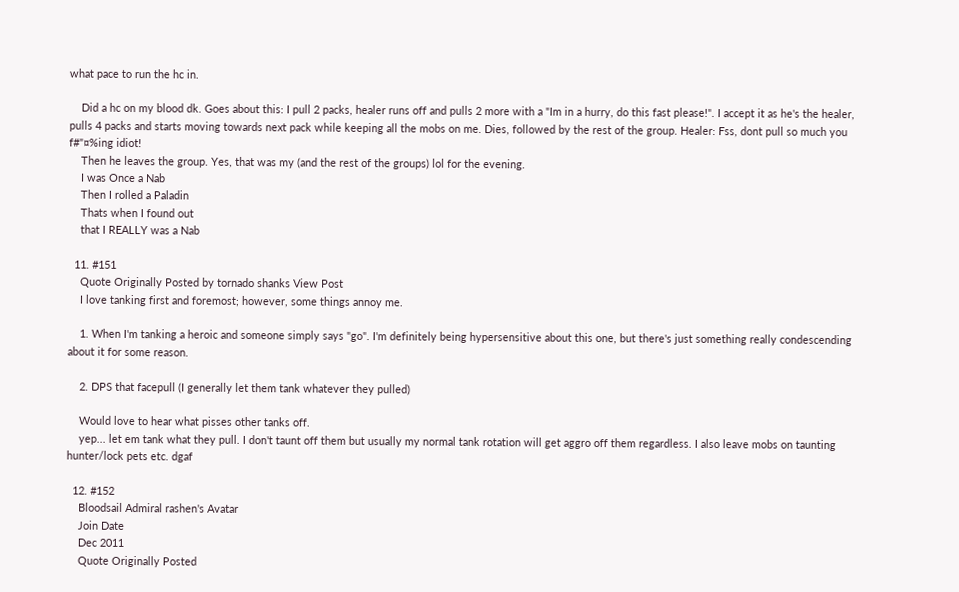what pace to run the hc in.

    Did a hc on my blood dk. Goes about this: I pull 2 packs, healer runs off and pulls 2 more with a "Im in a hurry, do this fast please!". I accept it as he's the healer, pulls 4 packs and starts moving towards next pack while keeping all the mobs on me. Dies, followed by the rest of the group. Healer: Fss, dont pull so much you f#"¤%ing idiot!
    Then he leaves the group. Yes, that was my (and the rest of the groups) lol for the evening.
    I was Once a Nab
    Then I rolled a Paladin
    Thats when I found out
    that I REALLY was a Nab

  11. #151
    Quote Originally Posted by tornado shanks View Post
    I love tanking first and foremost; however, some things annoy me.

    1. When I'm tanking a heroic and someone simply says "go". I'm definitely being hypersensitive about this one, but there's just something really condescending about it for some reason.

    2. DPS that facepull (I generally let them tank whatever they pulled)

    Would love to hear what pisses other tanks off.
    yep... let em tank what they pull. I don't taunt off them but usually my normal tank rotation will get aggro off them regardless. I also leave mobs on taunting hunter/lock pets etc. dgaf

  12. #152
    Bloodsail Admiral rashen's Avatar
    Join Date
    Dec 2011
    Quote Originally Posted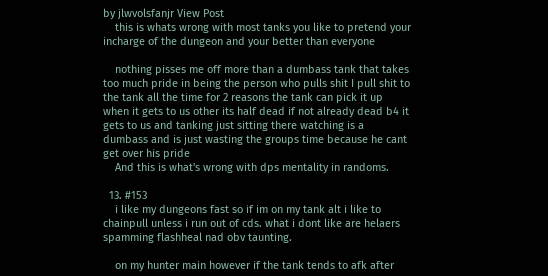by jlwvolsfanjr View Post
    this is whats wrong with most tanks you like to pretend your incharge of the dungeon and your better than everyone

    nothing pisses me off more than a dumbass tank that takes too much pride in being the person who pulls shit I pull shit to the tank all the time for 2 reasons the tank can pick it up when it gets to us other its half dead if not already dead b4 it gets to us and tanking just sitting there watching is a dumbass and is just wasting the groups time because he cant get over his pride
    And this is what's wrong with dps mentality in randoms.

  13. #153
    i like my dungeons fast so if im on my tank alt i like to chainpull unless i run out of cds. what i dont like are helaers spamming flashheal nad obv taunting.

    on my hunter main however if the tank tends to afk after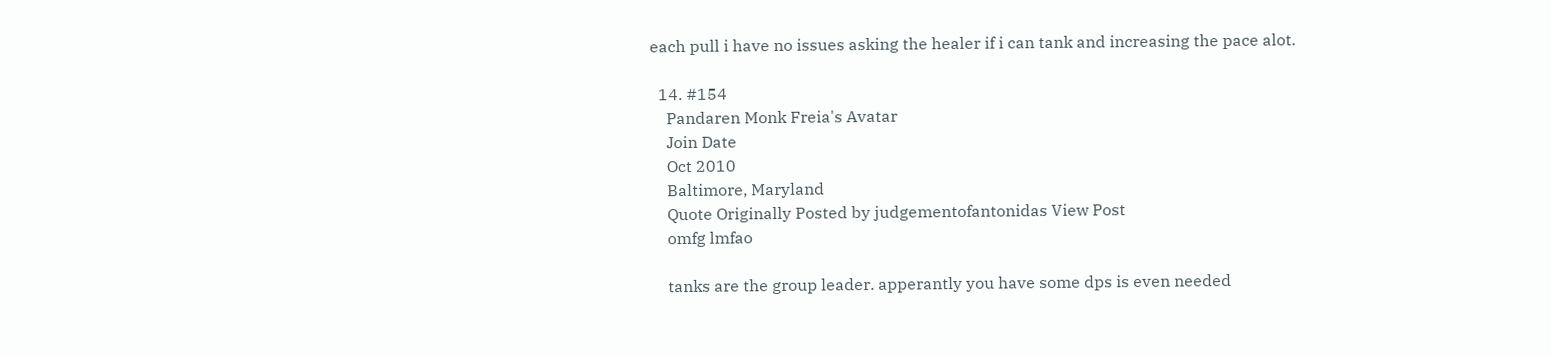each pull i have no issues asking the healer if i can tank and increasing the pace alot.

  14. #154
    Pandaren Monk Freia's Avatar
    Join Date
    Oct 2010
    Baltimore, Maryland
    Quote Originally Posted by judgementofantonidas View Post
    omfg lmfao

    tanks are the group leader. apperantly you have some dps is even needed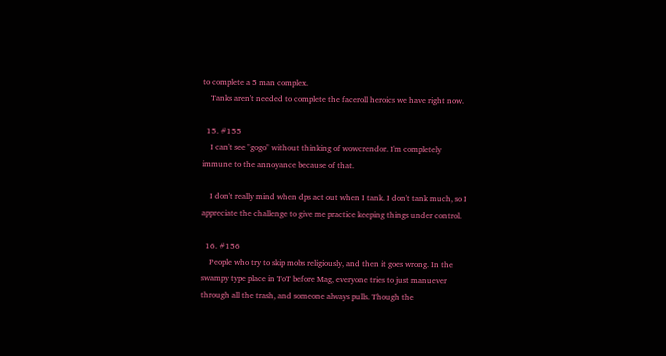to complete a 5 man complex.
    Tanks aren't needed to complete the faceroll heroics we have right now.

  15. #155
    I can't see "gogo" without thinking of wowcrendor. I'm completely immune to the annoyance because of that.

    I don't really mind when dps act out when I tank. I don't tank much, so I appreciate the challenge to give me practice keeping things under control.

  16. #156
    People who try to skip mobs religiously, and then it goes wrong. In the swampy type place in ToT before Mag, everyone tries to just manuever through all the trash, and someone always pulls. Though the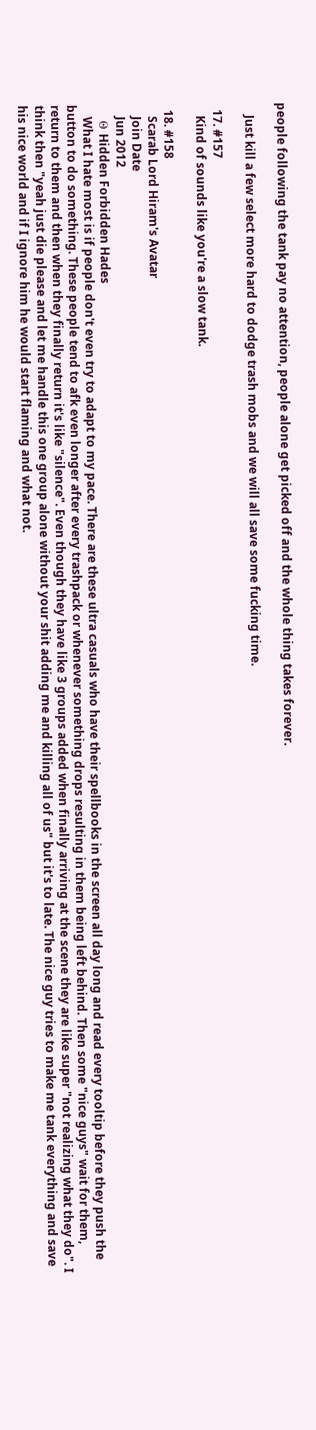people following the tank pay no attention, people alone get picked off and the whole thing takes forever.

    Just kill a few select more hard to dodge trash mobs and we will all save some fucking time.

  17. #157
    Kind of sounds like you're a slow tank.

  18. #158
    Scarab Lord Hiram's Avatar
    Join Date
    Jun 2012
    Θ Hidden Forbidden Hades
    What I hate most is if people don't even try to adapt to my pace. There are these ultra casuals who have their spellbooks in the screen all day long and read every tooltip before they push the button to do something. These people tend to afk even longer after every trashpack or whenever something drops resulting in them being left behind. Then some "nice guys" wait for them, return to them and then when they finally return it's like "silence". Even though they have like 3 groups added when finally arriving at the scene they are like super "not realizing what they do". I think then "yeah just die please and let me handle this one group alone without your shit adding me and killing all of us" but it's to late. The nice guy tries to make me tank everything and save his nice world and if I ignore him he would start flaming and what not.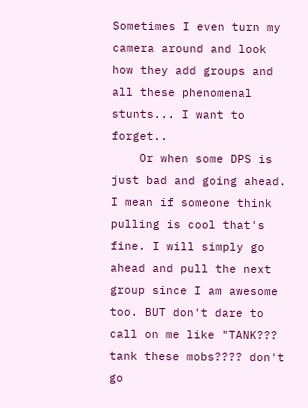Sometimes I even turn my camera around and look how they add groups and all these phenomenal stunts... I want to forget..
    Or when some DPS is just bad and going ahead. I mean if someone think pulling is cool that's fine. I will simply go ahead and pull the next group since I am awesome too. BUT don't dare to call on me like "TANK??? tank these mobs???? don't go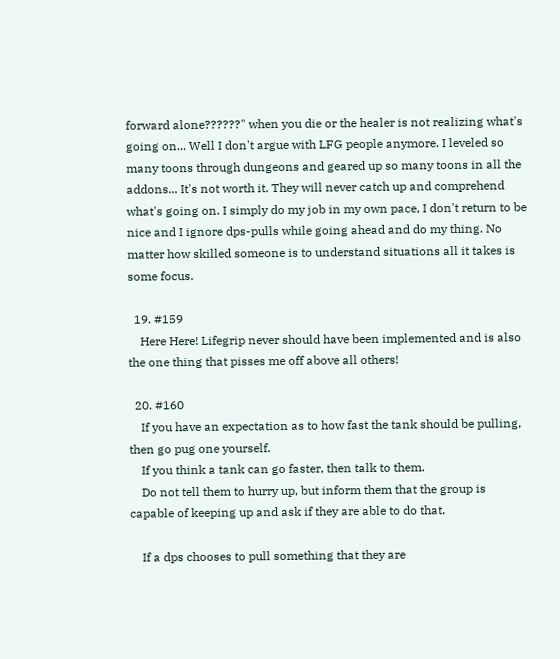forward alone??????" when you die or the healer is not realizing what's going on... Well I don't argue with LFG people anymore. I leveled so many toons through dungeons and geared up so many toons in all the addons... It's not worth it. They will never catch up and comprehend what's going on. I simply do my job in my own pace, I don't return to be nice and I ignore dps-pulls while going ahead and do my thing. No matter how skilled someone is to understand situations all it takes is some focus.

  19. #159
    Here Here! Lifegrip never should have been implemented and is also the one thing that pisses me off above all others!

  20. #160
    If you have an expectation as to how fast the tank should be pulling, then go pug one yourself.
    If you think a tank can go faster, then talk to them.
    Do not tell them to hurry up, but inform them that the group is capable of keeping up and ask if they are able to do that.

    If a dps chooses to pull something that they are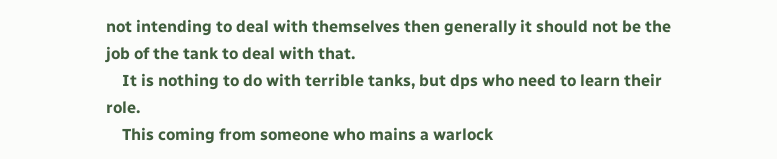not intending to deal with themselves then generally it should not be the job of the tank to deal with that.
    It is nothing to do with terrible tanks, but dps who need to learn their role.
    This coming from someone who mains a warlock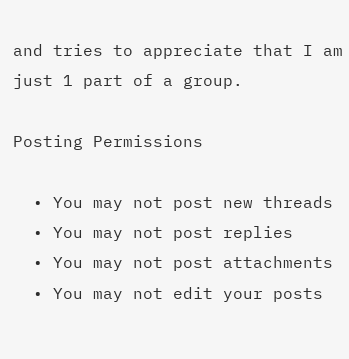and tries to appreciate that I am just 1 part of a group.

Posting Permissions

  • You may not post new threads
  • You may not post replies
  • You may not post attachments
  • You may not edit your posts